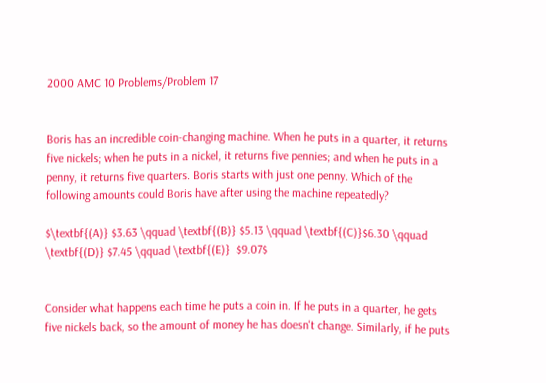2000 AMC 10 Problems/Problem 17


Boris has an incredible coin-changing machine. When he puts in a quarter, it returns five nickels; when he puts in a nickel, it returns five pennies; and when he puts in a penny, it returns five quarters. Boris starts with just one penny. Which of the following amounts could Boris have after using the machine repeatedly?

$\textbf{(A)} $3.63 \qquad \textbf{(B)} $5.13 \qquad \textbf{(C)}$6.30 \qquad \textbf{(D)} $7.45 \qquad \textbf{(E)}  $9.07$


Consider what happens each time he puts a coin in. If he puts in a quarter, he gets five nickels back, so the amount of money he has doesn't change. Similarly, if he puts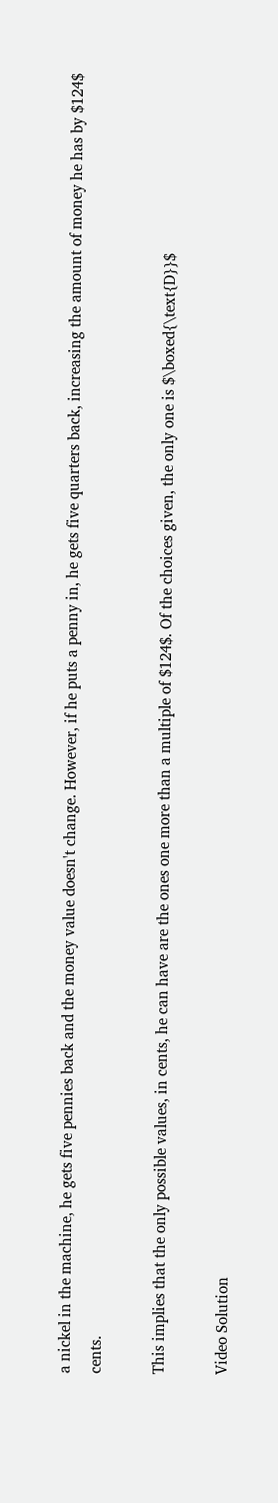a nickel in the machine, he gets five pennies back and the money value doesn't change. However, if he puts a penny in, he gets five quarters back, increasing the amount of money he has by $124$ cents.

This implies that the only possible values, in cents, he can have are the ones one more than a multiple of $124$. Of the choices given, the only one is $\boxed{\text{D}}$

Video Solution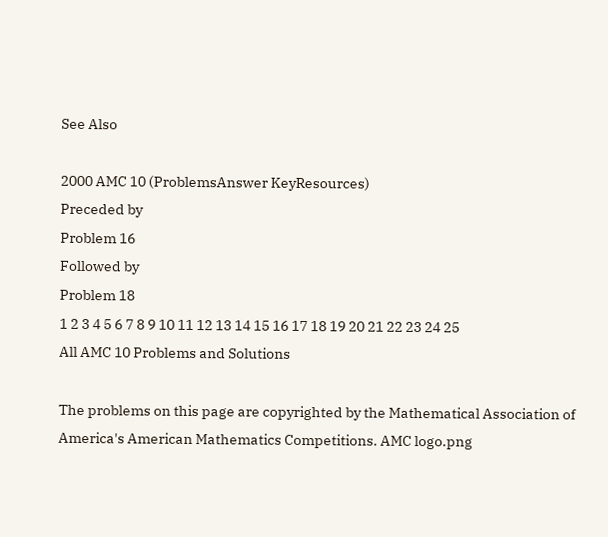See Also

2000 AMC 10 (ProblemsAnswer KeyResources)
Preceded by
Problem 16
Followed by
Problem 18
1 2 3 4 5 6 7 8 9 10 11 12 13 14 15 16 17 18 19 20 21 22 23 24 25
All AMC 10 Problems and Solutions

The problems on this page are copyrighted by the Mathematical Association of America's American Mathematics Competitions. AMC logo.png